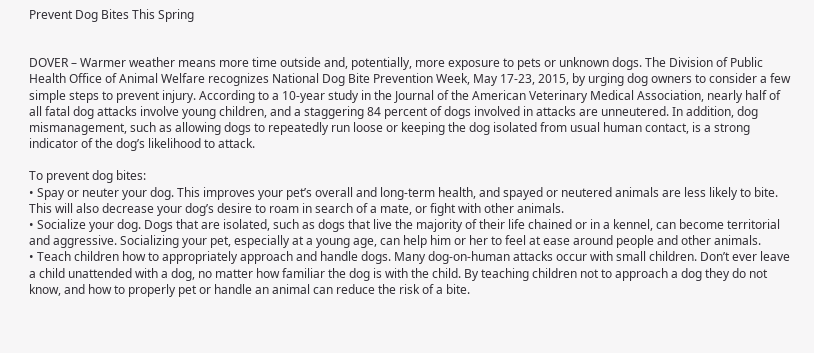Prevent Dog Bites This Spring


DOVER – Warmer weather means more time outside and, potentially, more exposure to pets or unknown dogs. The Division of Public Health Office of Animal Welfare recognizes National Dog Bite Prevention Week, May 17-23, 2015, by urging dog owners to consider a few simple steps to prevent injury. According to a 10-year study in the Journal of the American Veterinary Medical Association, nearly half of all fatal dog attacks involve young children, and a staggering 84 percent of dogs involved in attacks are unneutered. In addition, dog mismanagement, such as allowing dogs to repeatedly run loose or keeping the dog isolated from usual human contact, is a strong indicator of the dog’s likelihood to attack.

To prevent dog bites:
• Spay or neuter your dog. This improves your pet’s overall and long-term health, and spayed or neutered animals are less likely to bite. This will also decrease your dog’s desire to roam in search of a mate, or fight with other animals.
• Socialize your dog. Dogs that are isolated, such as dogs that live the majority of their life chained or in a kennel, can become territorial and aggressive. Socializing your pet, especially at a young age, can help him or her to feel at ease around people and other animals.
• Teach children how to appropriately approach and handle dogs. Many dog-on-human attacks occur with small children. Don’t ever leave a child unattended with a dog, no matter how familiar the dog is with the child. By teaching children not to approach a dog they do not know, and how to properly pet or handle an animal can reduce the risk of a bite.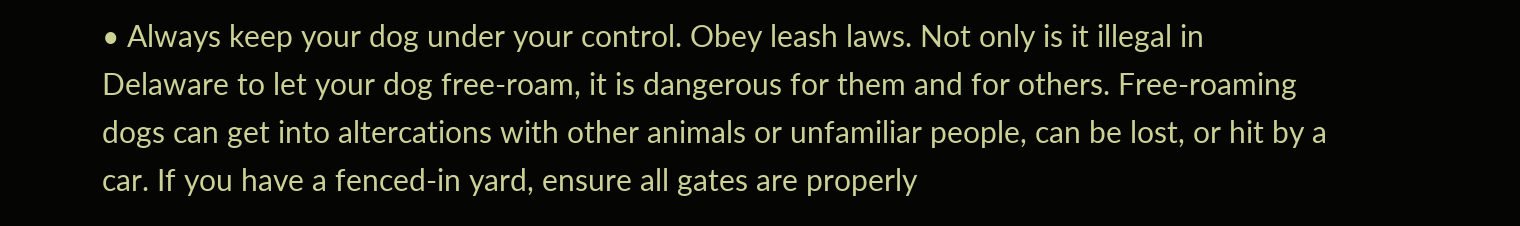• Always keep your dog under your control. Obey leash laws. Not only is it illegal in Delaware to let your dog free-roam, it is dangerous for them and for others. Free-roaming dogs can get into altercations with other animals or unfamiliar people, can be lost, or hit by a car. If you have a fenced-in yard, ensure all gates are properly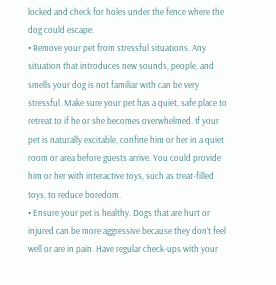locked and check for holes under the fence where the dog could escape.
• Remove your pet from stressful situations. Any situation that introduces new sounds, people, and smells your dog is not familiar with can be very stressful. Make sure your pet has a quiet, safe place to retreat to if he or she becomes overwhelmed. If your pet is naturally excitable, confine him or her in a quiet room or area before guests arrive. You could provide him or her with interactive toys, such as treat-filled toys, to reduce boredom.
• Ensure your pet is healthy. Dogs that are hurt or injured can be more aggressive because they don’t feel well or are in pain. Have regular check-ups with your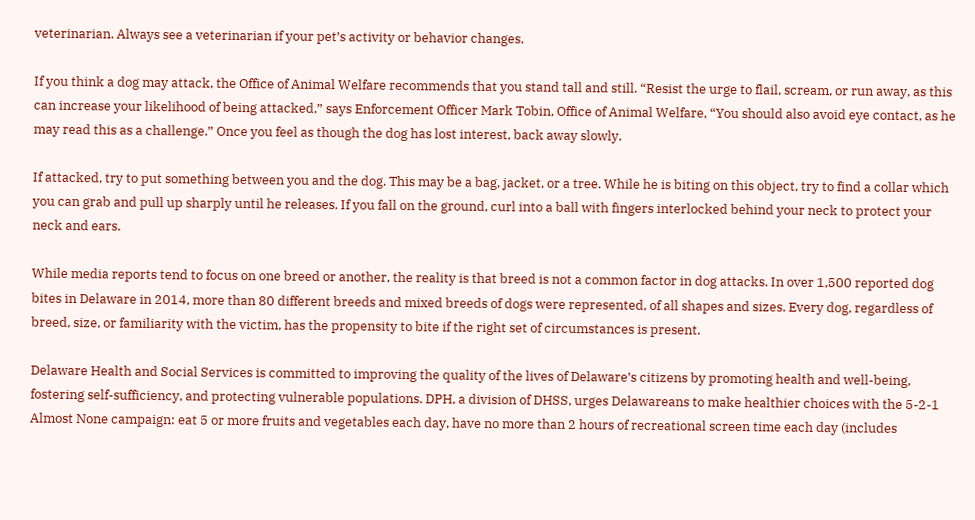veterinarian. Always see a veterinarian if your pet’s activity or behavior changes.

If you think a dog may attack, the Office of Animal Welfare recommends that you stand tall and still. “Resist the urge to flail, scream, or run away, as this can increase your likelihood of being attacked,” says Enforcement Officer Mark Tobin, Office of Animal Welfare, “You should also avoid eye contact, as he may read this as a challenge.” Once you feel as though the dog has lost interest, back away slowly.

If attacked, try to put something between you and the dog. This may be a bag, jacket, or a tree. While he is biting on this object, try to find a collar which you can grab and pull up sharply until he releases. If you fall on the ground, curl into a ball with fingers interlocked behind your neck to protect your neck and ears.

While media reports tend to focus on one breed or another, the reality is that breed is not a common factor in dog attacks. In over 1,500 reported dog bites in Delaware in 2014, more than 80 different breeds and mixed breeds of dogs were represented, of all shapes and sizes. Every dog, regardless of breed, size, or familiarity with the victim, has the propensity to bite if the right set of circumstances is present.

Delaware Health and Social Services is committed to improving the quality of the lives of Delaware’s citizens by promoting health and well-being, fostering self-sufficiency, and protecting vulnerable populations. DPH, a division of DHSS, urges Delawareans to make healthier choices with the 5-2-1 Almost None campaign: eat 5 or more fruits and vegetables each day, have no more than 2 hours of recreational screen time each day (includes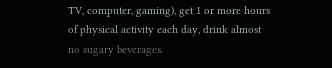TV, computer, gaming), get 1 or more hours of physical activity each day, drink almost no sugary beverages.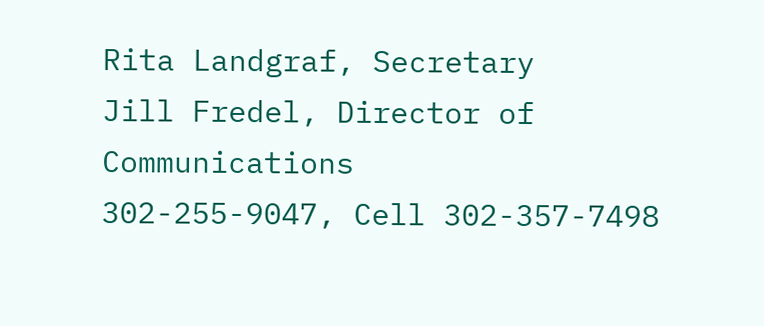Rita Landgraf, Secretary
Jill Fredel, Director of Communications
302-255-9047, Cell 302-357-7498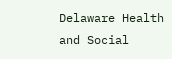Delaware Health and Social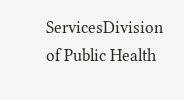ServicesDivision of Public Health